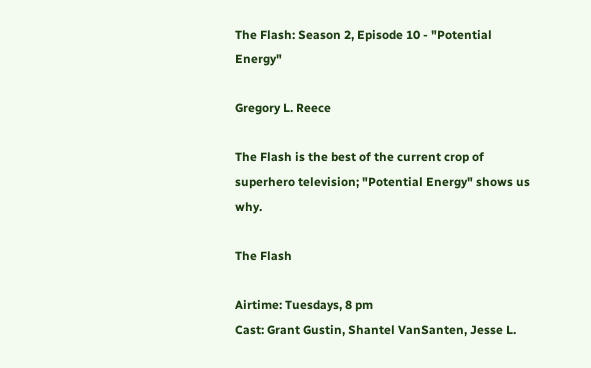The Flash: Season 2, Episode 10 - "Potential Energy"

Gregory L. Reece

The Flash is the best of the current crop of superhero television; "Potential Energy" shows us why.

The Flash

Airtime: Tuesdays, 8 pm
Cast: Grant Gustin, Shantel VanSanten, Jesse L.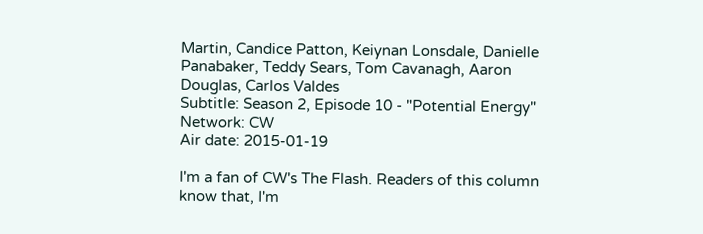Martin, Candice Patton, Keiynan Lonsdale, Danielle Panabaker, Teddy Sears, Tom Cavanagh, Aaron Douglas, Carlos Valdes
Subtitle: Season 2, Episode 10 - "Potential Energy"
Network: CW
Air date: 2015-01-19

I'm a fan of CW's The Flash. Readers of this column know that, I'm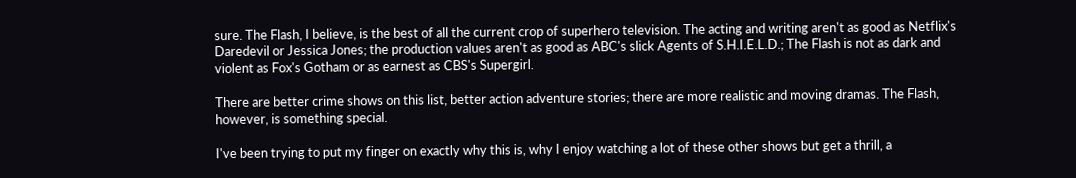sure. The Flash, I believe, is the best of all the current crop of superhero television. The acting and writing aren't as good as Netflix's Daredevil or Jessica Jones; the production values aren't as good as ABC's slick Agents of S.H.I.E.L.D.; The Flash is not as dark and violent as Fox's Gotham or as earnest as CBS's Supergirl.

There are better crime shows on this list, better action adventure stories; there are more realistic and moving dramas. The Flash, however, is something special.

I've been trying to put my finger on exactly why this is, why I enjoy watching a lot of these other shows but get a thrill, a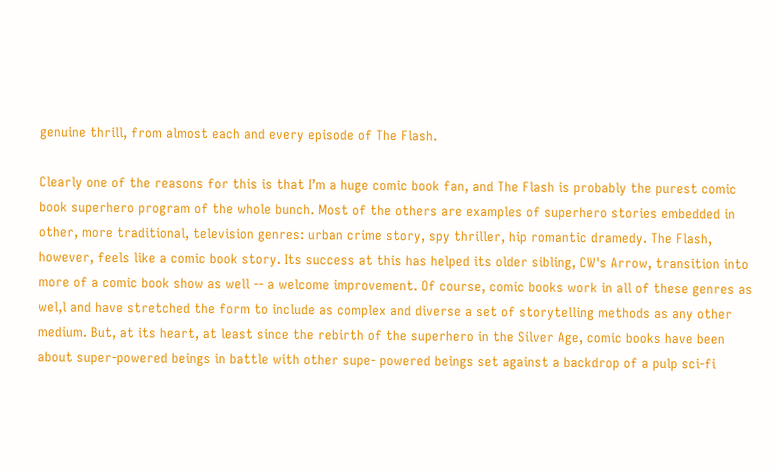genuine thrill, from almost each and every episode of The Flash.

Clearly one of the reasons for this is that I’m a huge comic book fan, and The Flash is probably the purest comic book superhero program of the whole bunch. Most of the others are examples of superhero stories embedded in other, more traditional, television genres: urban crime story, spy thriller, hip romantic dramedy. The Flash, however, feels like a comic book story. Its success at this has helped its older sibling, CW's Arrow, transition into more of a comic book show as well -- a welcome improvement. Of course, comic books work in all of these genres as wel,l and have stretched the form to include as complex and diverse a set of storytelling methods as any other medium. But, at its heart, at least since the rebirth of the superhero in the Silver Age, comic books have been about super-powered beings in battle with other supe- powered beings set against a backdrop of a pulp sci-fi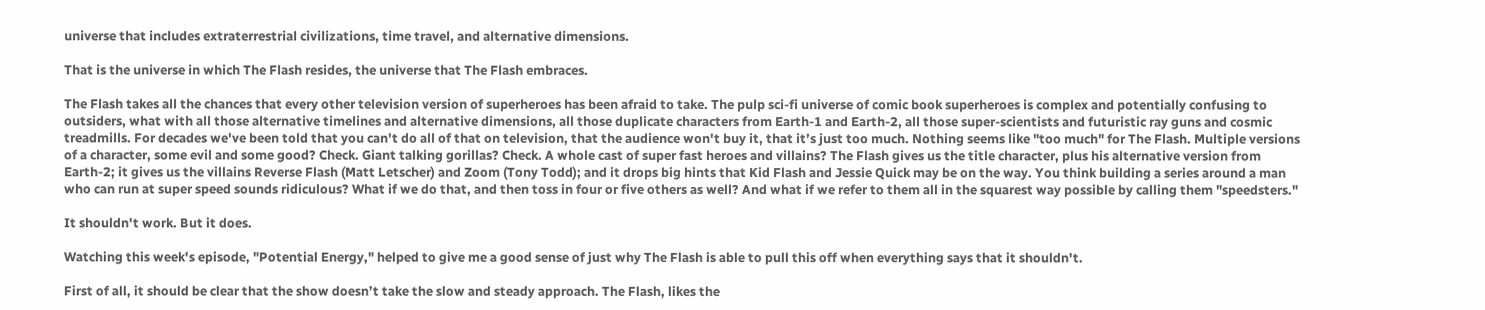universe that includes extraterrestrial civilizations, time travel, and alternative dimensions.

That is the universe in which The Flash resides, the universe that The Flash embraces.

The Flash takes all the chances that every other television version of superheroes has been afraid to take. The pulp sci-fi universe of comic book superheroes is complex and potentially confusing to outsiders, what with all those alternative timelines and alternative dimensions, all those duplicate characters from Earth-1 and Earth-2, all those super-scientists and futuristic ray guns and cosmic treadmills. For decades we've been told that you can't do all of that on television, that the audience won't buy it, that it’s just too much. Nothing seems like "too much" for The Flash. Multiple versions of a character, some evil and some good? Check. Giant talking gorillas? Check. A whole cast of super fast heroes and villains? The Flash gives us the title character, plus his alternative version from Earth-2; it gives us the villains Reverse Flash (Matt Letscher) and Zoom (Tony Todd); and it drops big hints that Kid Flash and Jessie Quick may be on the way. You think building a series around a man who can run at super speed sounds ridiculous? What if we do that, and then toss in four or five others as well? And what if we refer to them all in the squarest way possible by calling them "speedsters."

It shouldn't work. But it does.

Watching this week's episode, "Potential Energy," helped to give me a good sense of just why The Flash is able to pull this off when everything says that it shouldn't.

First of all, it should be clear that the show doesn’t take the slow and steady approach. The Flash, likes the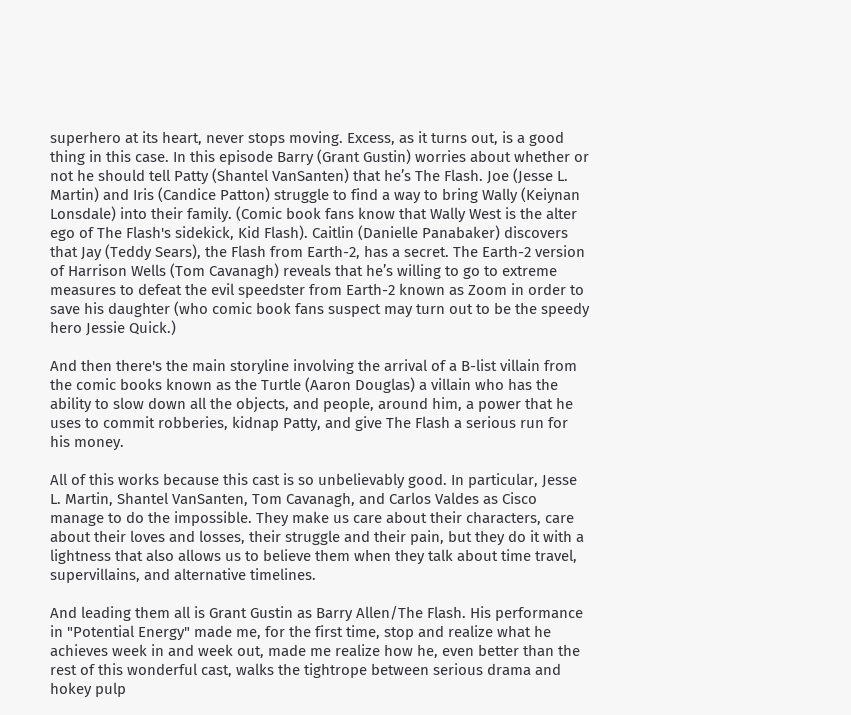superhero at its heart, never stops moving. Excess, as it turns out, is a good thing in this case. In this episode Barry (Grant Gustin) worries about whether or not he should tell Patty (Shantel VanSanten) that he’s The Flash. Joe (Jesse L. Martin) and Iris (Candice Patton) struggle to find a way to bring Wally (Keiynan Lonsdale) into their family. (Comic book fans know that Wally West is the alter ego of The Flash's sidekick, Kid Flash). Caitlin (Danielle Panabaker) discovers that Jay (Teddy Sears), the Flash from Earth-2, has a secret. The Earth-2 version of Harrison Wells (Tom Cavanagh) reveals that he’s willing to go to extreme measures to defeat the evil speedster from Earth-2 known as Zoom in order to save his daughter (who comic book fans suspect may turn out to be the speedy hero Jessie Quick.)

And then there's the main storyline involving the arrival of a B-list villain from the comic books known as the Turtle (Aaron Douglas) a villain who has the ability to slow down all the objects, and people, around him, a power that he uses to commit robberies, kidnap Patty, and give The Flash a serious run for his money.

All of this works because this cast is so unbelievably good. In particular, Jesse L. Martin, Shantel VanSanten, Tom Cavanagh, and Carlos Valdes as Cisco manage to do the impossible. They make us care about their characters, care about their loves and losses, their struggle and their pain, but they do it with a lightness that also allows us to believe them when they talk about time travel, supervillains, and alternative timelines.

And leading them all is Grant Gustin as Barry Allen/The Flash. His performance in "Potential Energy" made me, for the first time, stop and realize what he achieves week in and week out, made me realize how he, even better than the rest of this wonderful cast, walks the tightrope between serious drama and hokey pulp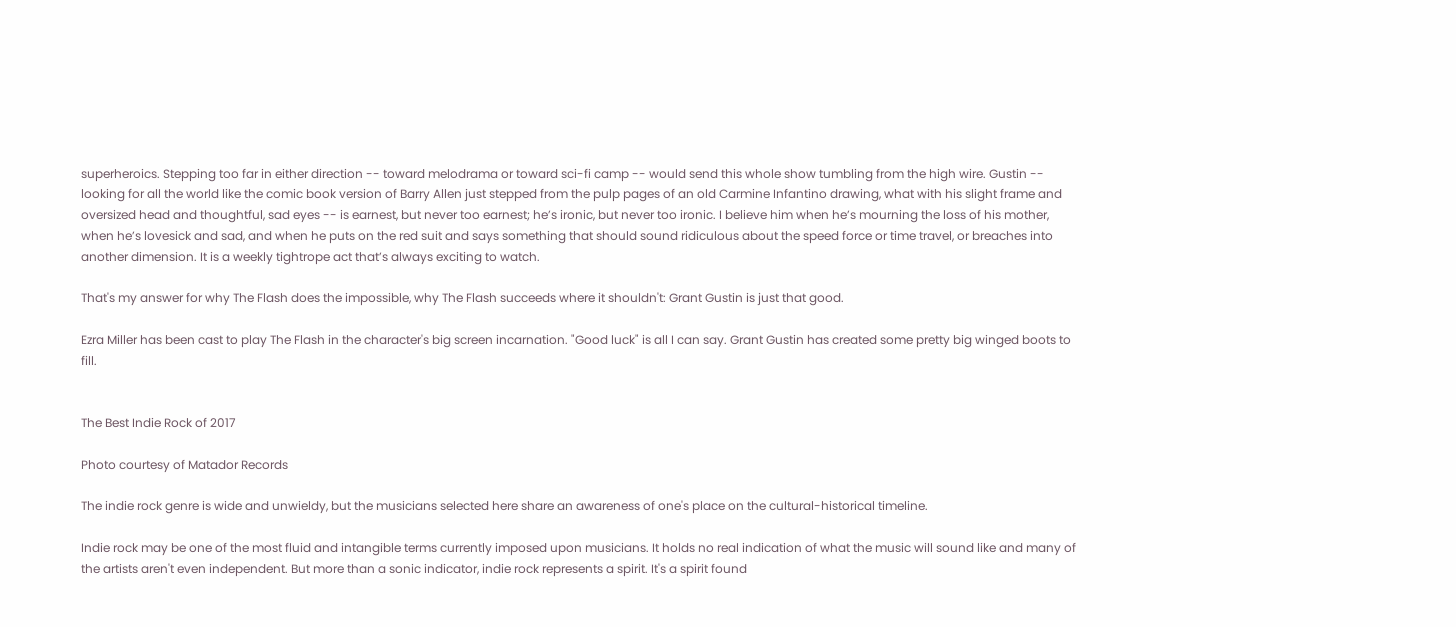superheroics. Stepping too far in either direction -- toward melodrama or toward sci-fi camp -- would send this whole show tumbling from the high wire. Gustin -- looking for all the world like the comic book version of Barry Allen just stepped from the pulp pages of an old Carmine Infantino drawing, what with his slight frame and oversized head and thoughtful, sad eyes -- is earnest, but never too earnest; he’s ironic, but never too ironic. I believe him when he’s mourning the loss of his mother, when he’s lovesick and sad, and when he puts on the red suit and says something that should sound ridiculous about the speed force or time travel, or breaches into another dimension. It is a weekly tightrope act that’s always exciting to watch.

That's my answer for why The Flash does the impossible, why The Flash succeeds where it shouldn't: Grant Gustin is just that good.

Ezra Miller has been cast to play The Flash in the character's big screen incarnation. "Good luck" is all I can say. Grant Gustin has created some pretty big winged boots to fill.


The Best Indie Rock of 2017

Photo courtesy of Matador Records

The indie rock genre is wide and unwieldy, but the musicians selected here share an awareness of one's place on the cultural-historical timeline.

Indie rock may be one of the most fluid and intangible terms currently imposed upon musicians. It holds no real indication of what the music will sound like and many of the artists aren't even independent. But more than a sonic indicator, indie rock represents a spirit. It's a spirit found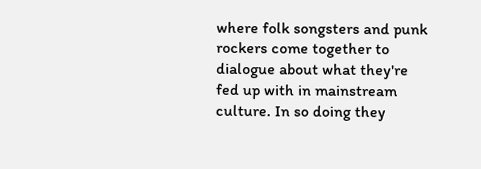where folk songsters and punk rockers come together to dialogue about what they're fed up with in mainstream culture. In so doing they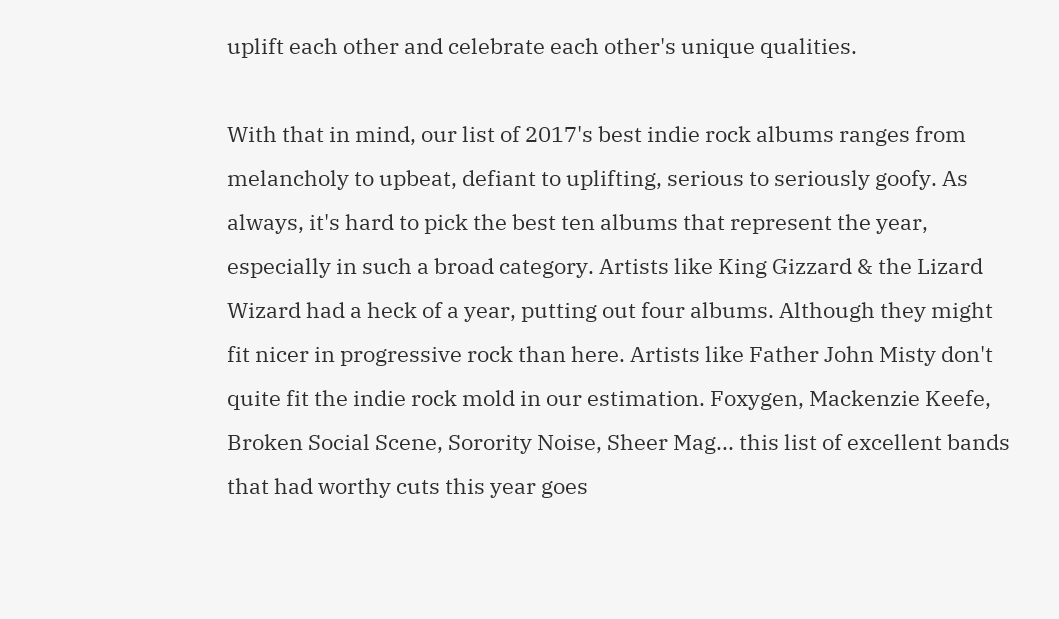uplift each other and celebrate each other's unique qualities.

With that in mind, our list of 2017's best indie rock albums ranges from melancholy to upbeat, defiant to uplifting, serious to seriously goofy. As always, it's hard to pick the best ten albums that represent the year, especially in such a broad category. Artists like King Gizzard & the Lizard Wizard had a heck of a year, putting out four albums. Although they might fit nicer in progressive rock than here. Artists like Father John Misty don't quite fit the indie rock mold in our estimation. Foxygen, Mackenzie Keefe, Broken Social Scene, Sorority Noise, Sheer Mag... this list of excellent bands that had worthy cuts this year goes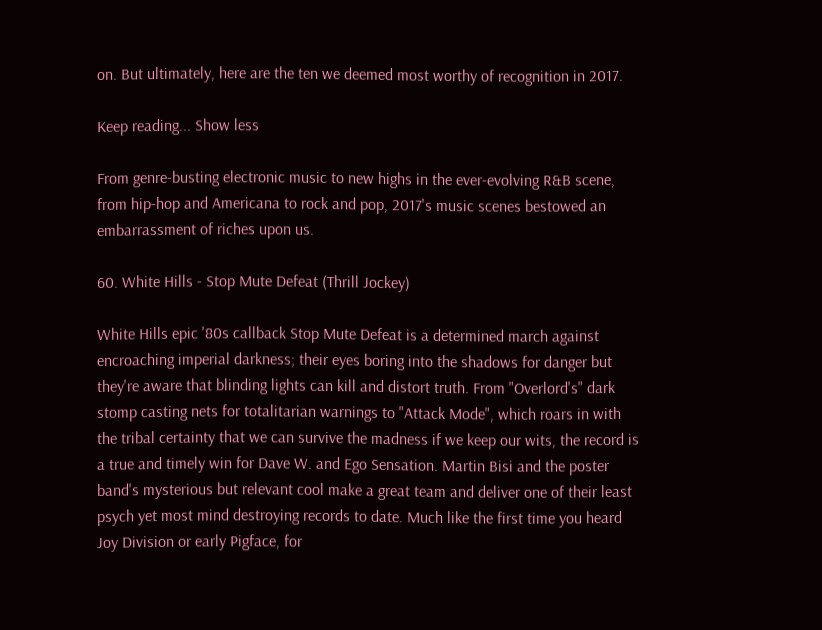on. But ultimately, here are the ten we deemed most worthy of recognition in 2017.

Keep reading... Show less

From genre-busting electronic music to new highs in the ever-evolving R&B scene, from hip-hop and Americana to rock and pop, 2017's music scenes bestowed an embarrassment of riches upon us.

60. White Hills - Stop Mute Defeat (Thrill Jockey)

White Hills epic '80s callback Stop Mute Defeat is a determined march against encroaching imperial darkness; their eyes boring into the shadows for danger but they're aware that blinding lights can kill and distort truth. From "Overlord's" dark stomp casting nets for totalitarian warnings to "Attack Mode", which roars in with the tribal certainty that we can survive the madness if we keep our wits, the record is a true and timely win for Dave W. and Ego Sensation. Martin Bisi and the poster band's mysterious but relevant cool make a great team and deliver one of their least psych yet most mind destroying records to date. Much like the first time you heard Joy Division or early Pigface, for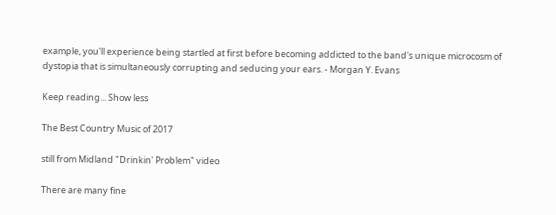example, you'll experience being startled at first before becoming addicted to the band's unique microcosm of dystopia that is simultaneously corrupting and seducing your ears. - Morgan Y. Evans

Keep reading... Show less

The Best Country Music of 2017

still from Midland "Drinkin' Problem" video

There are many fine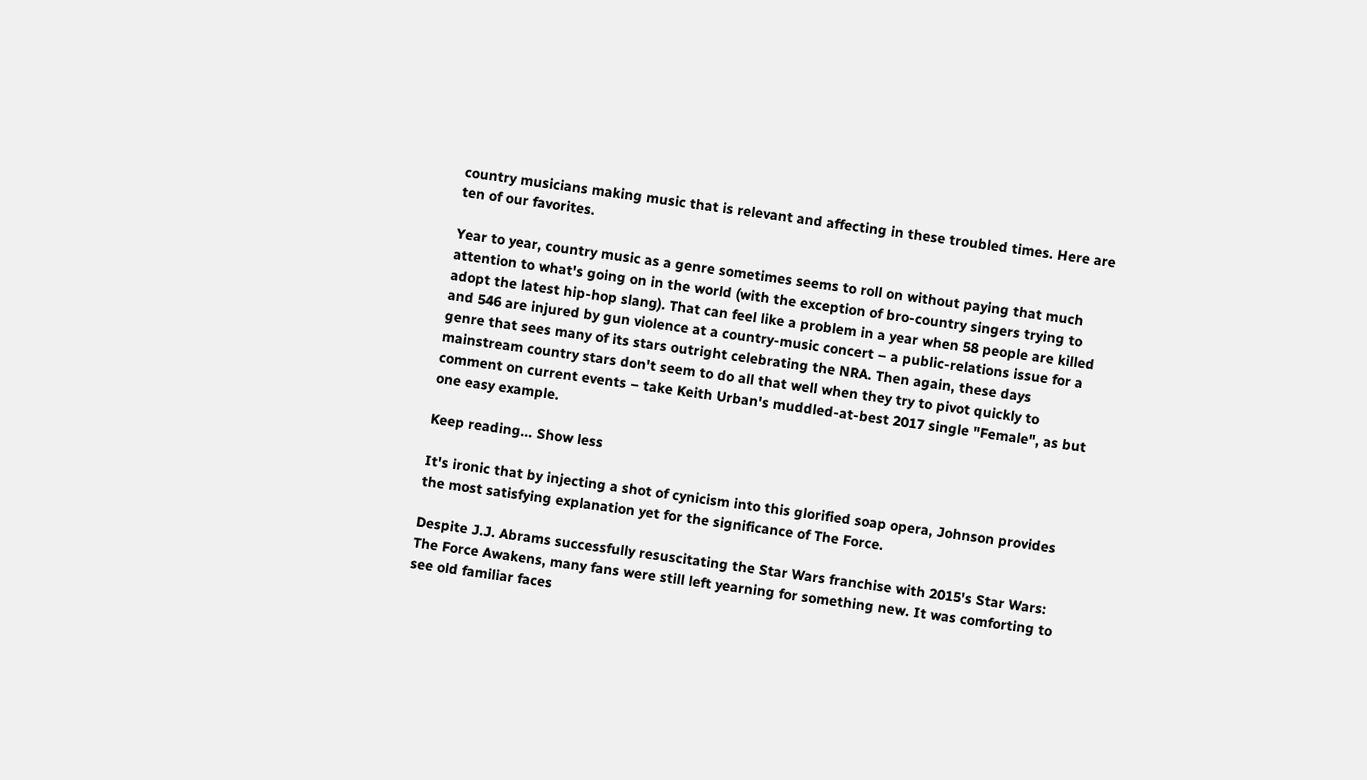country musicians making music that is relevant and affecting in these troubled times. Here are ten of our favorites.

Year to year, country music as a genre sometimes seems to roll on without paying that much attention to what's going on in the world (with the exception of bro-country singers trying to adopt the latest hip-hop slang). That can feel like a problem in a year when 58 people are killed and 546 are injured by gun violence at a country-music concert – a public-relations issue for a genre that sees many of its stars outright celebrating the NRA. Then again, these days mainstream country stars don't seem to do all that well when they try to pivot quickly to comment on current events – take Keith Urban's muddled-at-best 2017 single "Female", as but one easy example.

Keep reading... Show less

It's ironic that by injecting a shot of cynicism into this glorified soap opera, Johnson provides the most satisfying explanation yet for the significance of The Force.

Despite J.J. Abrams successfully resuscitating the Star Wars franchise with 2015's Star Wars: The Force Awakens, many fans were still left yearning for something new. It was comforting to see old familiar faces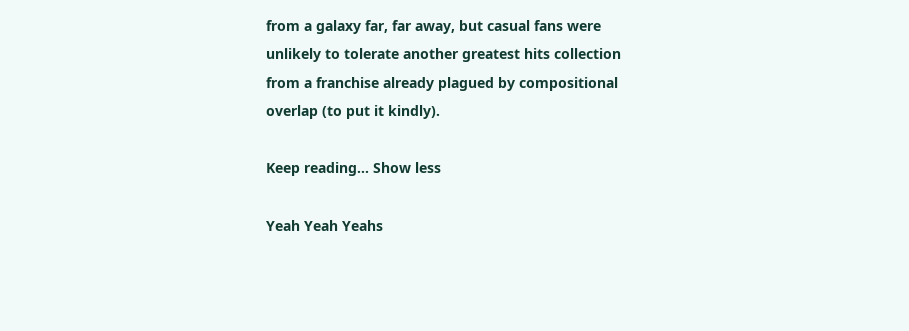from a galaxy far, far away, but casual fans were unlikely to tolerate another greatest hits collection from a franchise already plagued by compositional overlap (to put it kindly).

Keep reading... Show less

Yeah Yeah Yeahs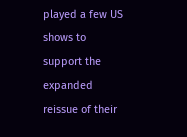played a few US shows to support the expanded reissue of their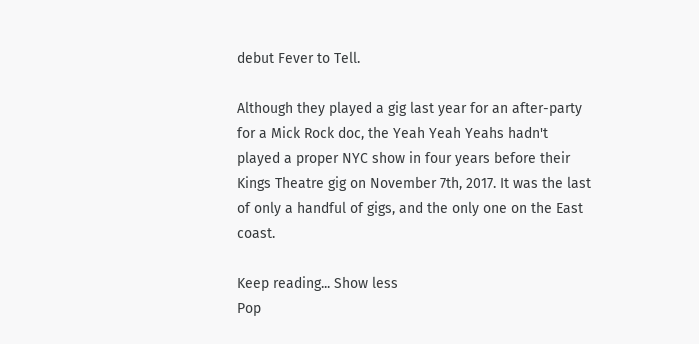debut Fever to Tell.

Although they played a gig last year for an after-party for a Mick Rock doc, the Yeah Yeah Yeahs hadn't played a proper NYC show in four years before their Kings Theatre gig on November 7th, 2017. It was the last of only a handful of gigs, and the only one on the East coast.

Keep reading... Show less
Pop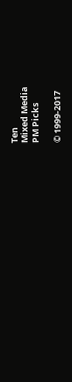Ten
Mixed Media
PM Picks

© 1999-2017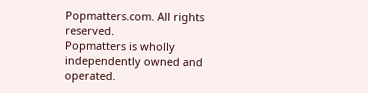Popmatters.com. All rights reserved.
Popmatters is wholly independently owned and operated.